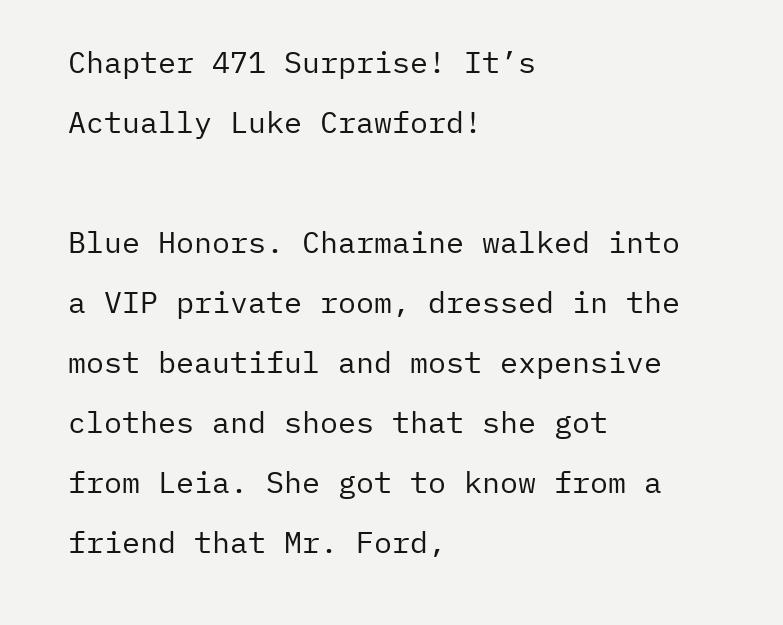Chapter 471 Surprise! It’s Actually Luke Crawford!

Blue Honors. Charmaine walked into a VIP private room, dressed in the most beautiful and most expensive clothes and shoes that she got from Leia. She got to know from a friend that Mr. Ford,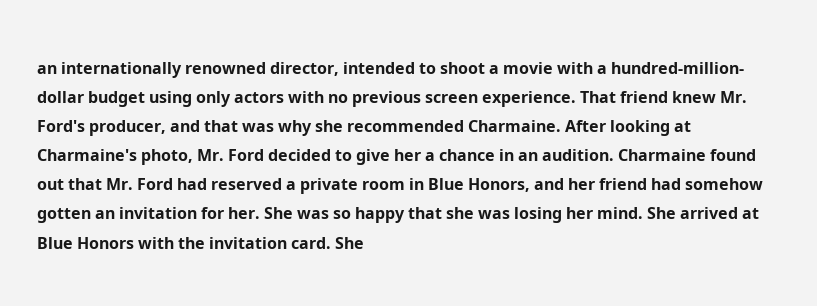an internationally renowned director, intended to shoot a movie with a hundred-million-dollar budget using only actors with no previous screen experience. That friend knew Mr. Ford's producer, and that was why she recommended Charmaine. After looking at Charmaine's photo, Mr. Ford decided to give her a chance in an audition. Charmaine found out that Mr. Ford had reserved a private room in Blue Honors, and her friend had somehow gotten an invitation for her. She was so happy that she was losing her mind. She arrived at Blue Honors with the invitation card. She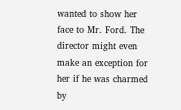wanted to show her face to Mr. Ford. The director might even make an exception for her if he was charmed by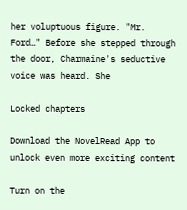her voluptuous figure. "Mr. Ford…" Before she stepped through the door, Charmaine's seductive voice was heard. She

Locked chapters

Download the NovelRead App to unlock even more exciting content

Turn on the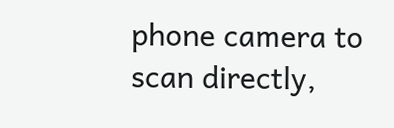phone camera to scan directly,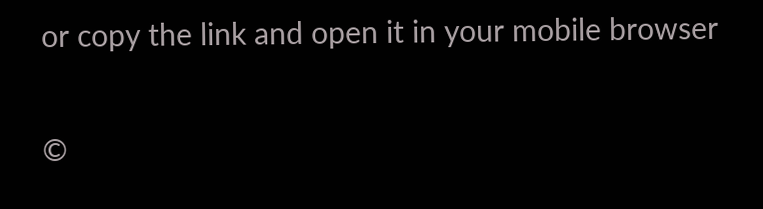or copy the link and open it in your mobile browser

©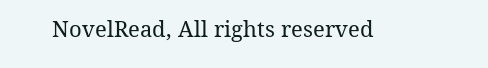NovelRead, All rights reserved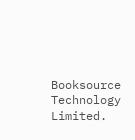Booksource Technology Limited.